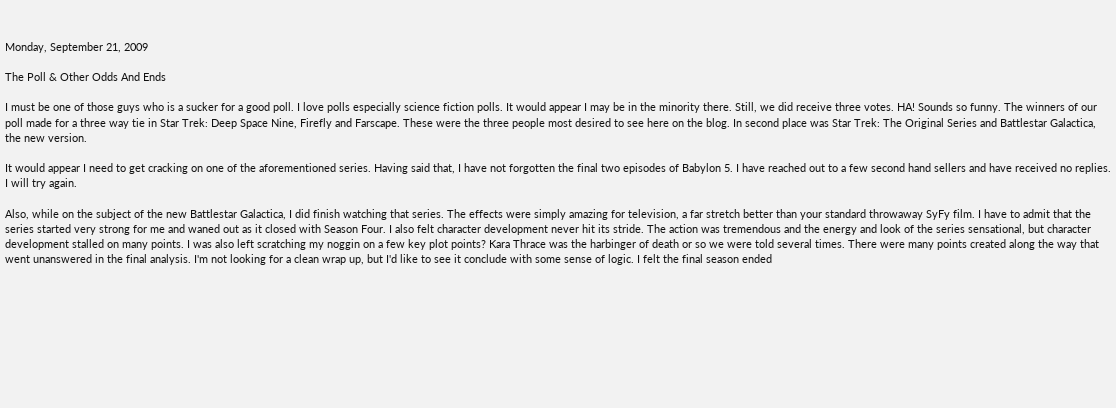Monday, September 21, 2009

The Poll & Other Odds And Ends

I must be one of those guys who is a sucker for a good poll. I love polls especially science fiction polls. It would appear I may be in the minority there. Still, we did receive three votes. HA! Sounds so funny. The winners of our poll made for a three way tie in Star Trek: Deep Space Nine, Firefly and Farscape. These were the three people most desired to see here on the blog. In second place was Star Trek: The Original Series and Battlestar Galactica, the new version.

It would appear I need to get cracking on one of the aforementioned series. Having said that, I have not forgotten the final two episodes of Babylon 5. I have reached out to a few second hand sellers and have received no replies. I will try again.

Also, while on the subject of the new Battlestar Galactica, I did finish watching that series. The effects were simply amazing for television, a far stretch better than your standard throwaway SyFy film. I have to admit that the series started very strong for me and waned out as it closed with Season Four. I also felt character development never hit its stride. The action was tremendous and the energy and look of the series sensational, but character development stalled on many points. I was also left scratching my noggin on a few key plot points? Kara Thrace was the harbinger of death or so we were told several times. There were many points created along the way that went unanswered in the final analysis. I'm not looking for a clean wrap up, but I'd like to see it conclude with some sense of logic. I felt the final season ended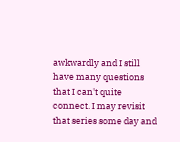awkwardly and I still have many questions that I can't quite connect. I may revisit that series some day and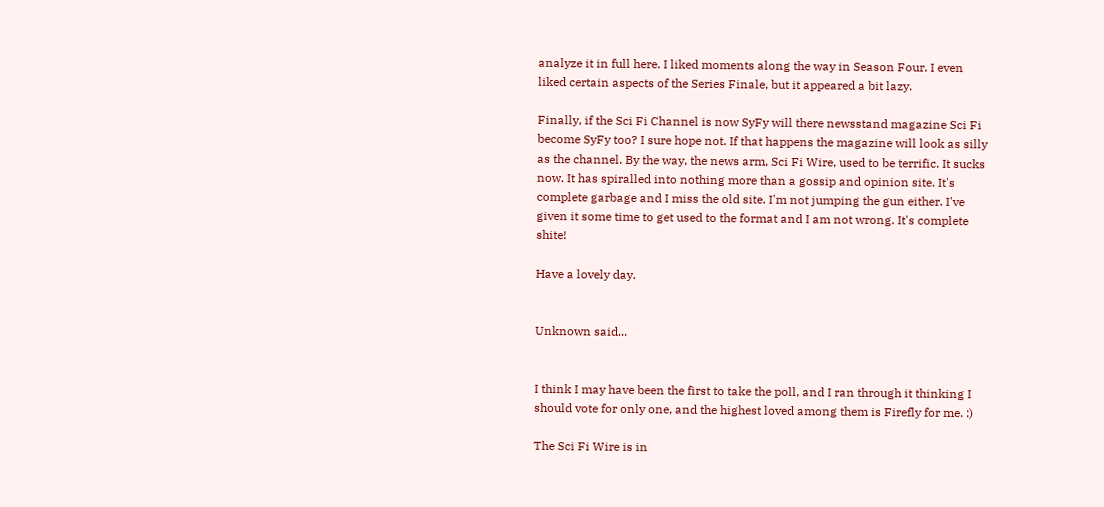analyze it in full here. I liked moments along the way in Season Four. I even liked certain aspects of the Series Finale, but it appeared a bit lazy.

Finally, if the Sci Fi Channel is now SyFy will there newsstand magazine Sci Fi become SyFy too? I sure hope not. If that happens the magazine will look as silly as the channel. By the way, the news arm, Sci Fi Wire, used to be terrific. It sucks now. It has spiralled into nothing more than a gossip and opinion site. It's complete garbage and I miss the old site. I'm not jumping the gun either. I've given it some time to get used to the format and I am not wrong. It's complete shite!

Have a lovely day.


Unknown said...


I think I may have been the first to take the poll, and I ran through it thinking I should vote for only one, and the highest loved among them is Firefly for me. :)

The Sci Fi Wire is in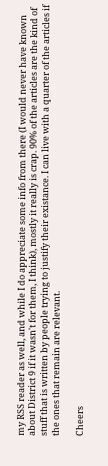my RSS reader as well, and while I do appreciate some info from there (I would never have known about District 9 if it wasn't for them, I think), mostly it really is crap. 90% of the articles are the kind of stuff that is written by people trying to justify their existance. I can live with a quarter of the articles if the ones that remain are relevant.

Cheers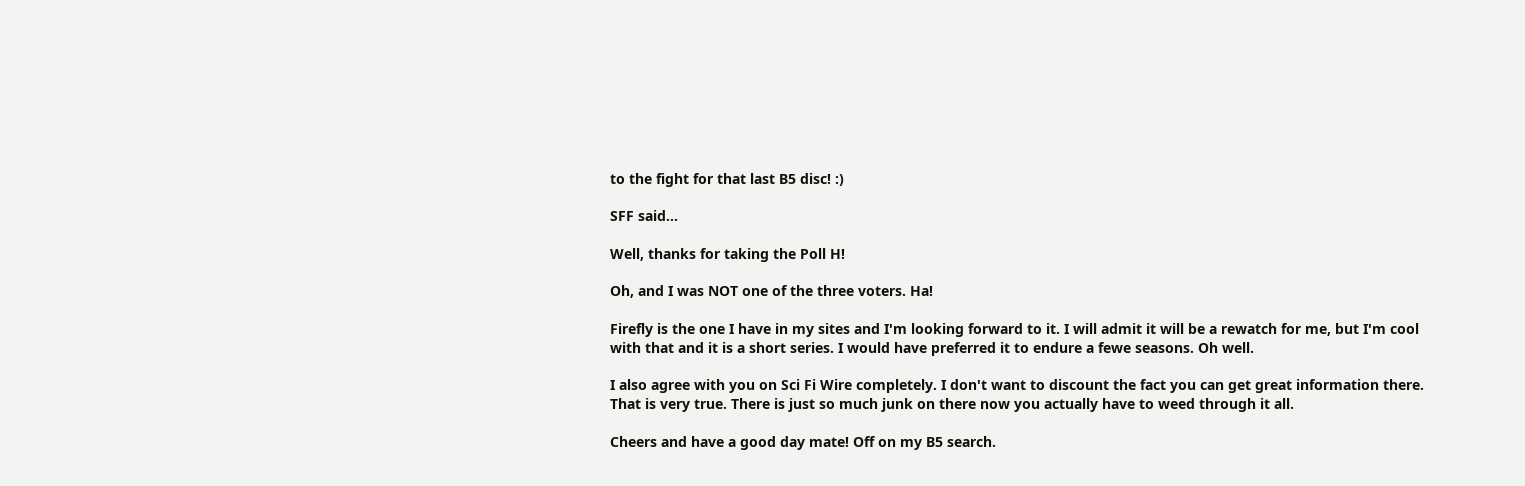to the fight for that last B5 disc! :)

SFF said...

Well, thanks for taking the Poll H!

Oh, and I was NOT one of the three voters. Ha!

Firefly is the one I have in my sites and I'm looking forward to it. I will admit it will be a rewatch for me, but I'm cool with that and it is a short series. I would have preferred it to endure a fewe seasons. Oh well.

I also agree with you on Sci Fi Wire completely. I don't want to discount the fact you can get great information there. That is very true. There is just so much junk on there now you actually have to weed through it all.

Cheers and have a good day mate! Off on my B5 search.